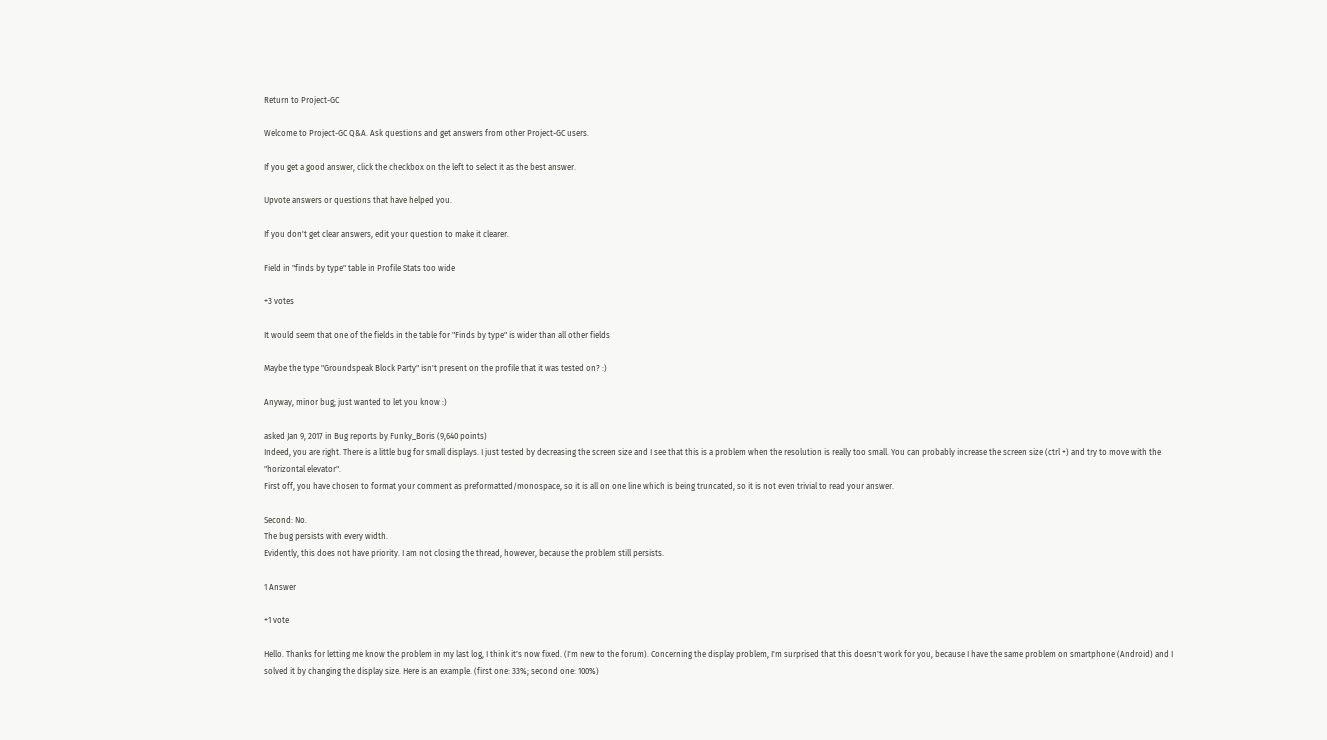Return to Project-GC

Welcome to Project-GC Q&A. Ask questions and get answers from other Project-GC users.

If you get a good answer, click the checkbox on the left to select it as the best answer.

Upvote answers or questions that have helped you.

If you don't get clear answers, edit your question to make it clearer.

Field in "finds by type" table in Profile Stats too wide

+3 votes

It would seem that one of the fields in the table for "Finds by type" is wider than all other fields

Maybe the type "Groundspeak Block Party" isn't present on the profile that it was tested on? :)

Anyway, minor bug; just wanted to let you know :)

asked Jan 9, 2017 in Bug reports by Funky_Boris (9,640 points)
Indeed, you are right. There is a little bug for small displays. I just tested by decreasing the screen size and I see that this is a problem when the resolution is really too small. You can probably increase the screen size (ctrl +) and try to move with the "horizontal elevator".
First off, you have chosen to format your comment as preformatted/monospace, so it is all on one line which is being truncated, so it is not even trivial to read your answer.

Second: No.
The bug persists with every width.
Evidently, this does not have priority. I am not closing the thread, however, because the problem still persists.

1 Answer

+1 vote

Hello. Thanks for letting me know the problem in my last log, I think it's now fixed. (I'm new to the forum). Concerning the display problem, I'm surprised that this doesn't work for you, because I have the same problem on smartphone (Android) and I solved it by changing the display size. Here is an example. (first one: 33%; second one: 100%)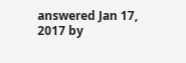answered Jan 17, 2017 by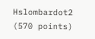Hslombardot2 (570 points)